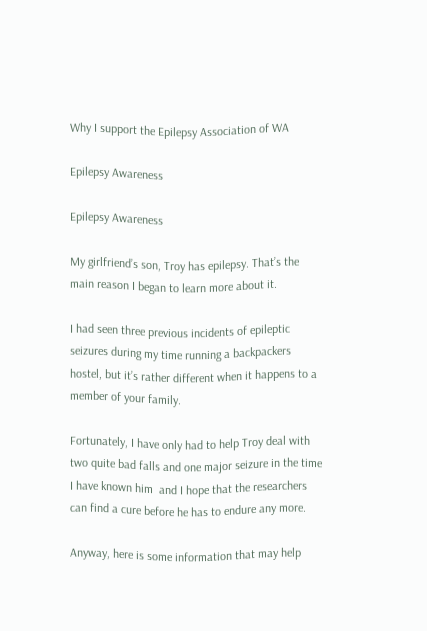Why I support the Epilepsy Association of WA

Epilepsy Awareness

Epilepsy Awareness

My girlfriend’s son, Troy has epilepsy. That’s the main reason I began to learn more about it.

I had seen three previous incidents of epileptic seizures during my time running a backpackers hostel, but it’s rather different when it happens to a member of your family.

Fortunately, I have only had to help Troy deal with two quite bad falls and one major seizure in the time I have known him  and I hope that the researchers can find a cure before he has to endure any more.

Anyway, here is some information that may help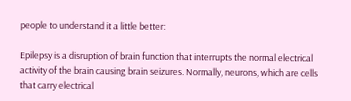people to understand it a little better:

Epilepsy is a disruption of brain function that interrupts the normal electrical activity of the brain causing brain seizures. Normally, neurons, which are cells that carry electrical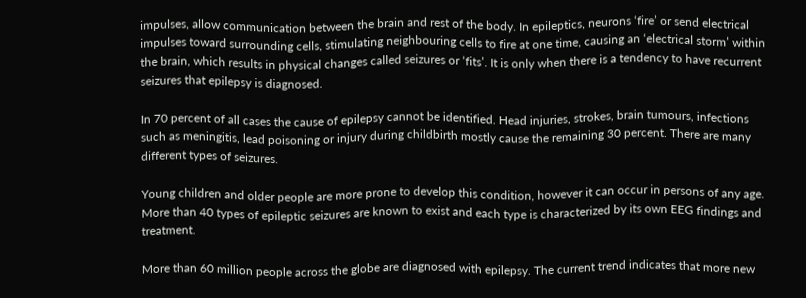impulses, allow communication between the brain and rest of the body. In epileptics, neurons ‘fire’ or send electrical impulses toward surrounding cells, stimulating neighbouring cells to fire at one time, causing an ‘electrical storm’ within the brain, which results in physical changes called seizures or ‘fits’. It is only when there is a tendency to have recurrent seizures that epilepsy is diagnosed.

In 70 percent of all cases the cause of epilepsy cannot be identified. Head injuries, strokes, brain tumours, infections such as meningitis, lead poisoning or injury during childbirth mostly cause the remaining 30 percent. There are many different types of seizures.

Young children and older people are more prone to develop this condition, however it can occur in persons of any age. More than 40 types of epileptic seizures are known to exist and each type is characterized by its own EEG findings and treatment.

More than 60 million people across the globe are diagnosed with epilepsy. The current trend indicates that more new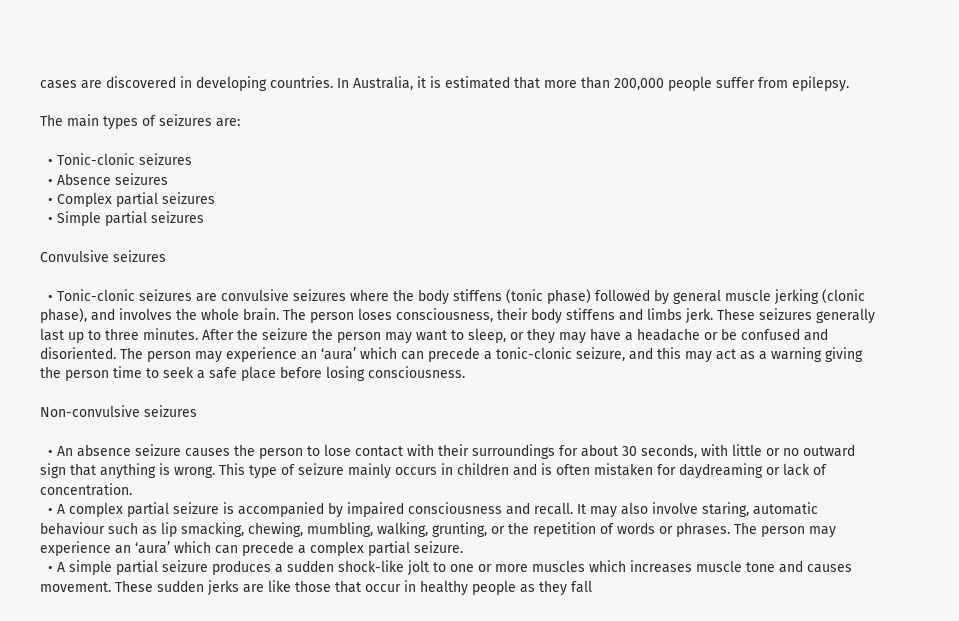cases are discovered in developing countries. In Australia, it is estimated that more than 200,000 people suffer from epilepsy.

The main types of seizures are:

  • Tonic-clonic seizures
  • Absence seizures
  • Complex partial seizures
  • Simple partial seizures

Convulsive seizures

  • Tonic-clonic seizures are convulsive seizures where the body stiffens (tonic phase) followed by general muscle jerking (clonic phase), and involves the whole brain. The person loses consciousness, their body stiffens and limbs jerk. These seizures generally last up to three minutes. After the seizure the person may want to sleep, or they may have a headache or be confused and disoriented. The person may experience an ‘aura’ which can precede a tonic-clonic seizure, and this may act as a warning giving the person time to seek a safe place before losing consciousness.

Non-convulsive seizures

  • An absence seizure causes the person to lose contact with their surroundings for about 30 seconds, with little or no outward sign that anything is wrong. This type of seizure mainly occurs in children and is often mistaken for daydreaming or lack of concentration.
  • A complex partial seizure is accompanied by impaired consciousness and recall. It may also involve staring, automatic behaviour such as lip smacking, chewing, mumbling, walking, grunting, or the repetition of words or phrases. The person may experience an ‘aura’ which can precede a complex partial seizure.
  • A simple partial seizure produces a sudden shock-like jolt to one or more muscles which increases muscle tone and causes movement. These sudden jerks are like those that occur in healthy people as they fall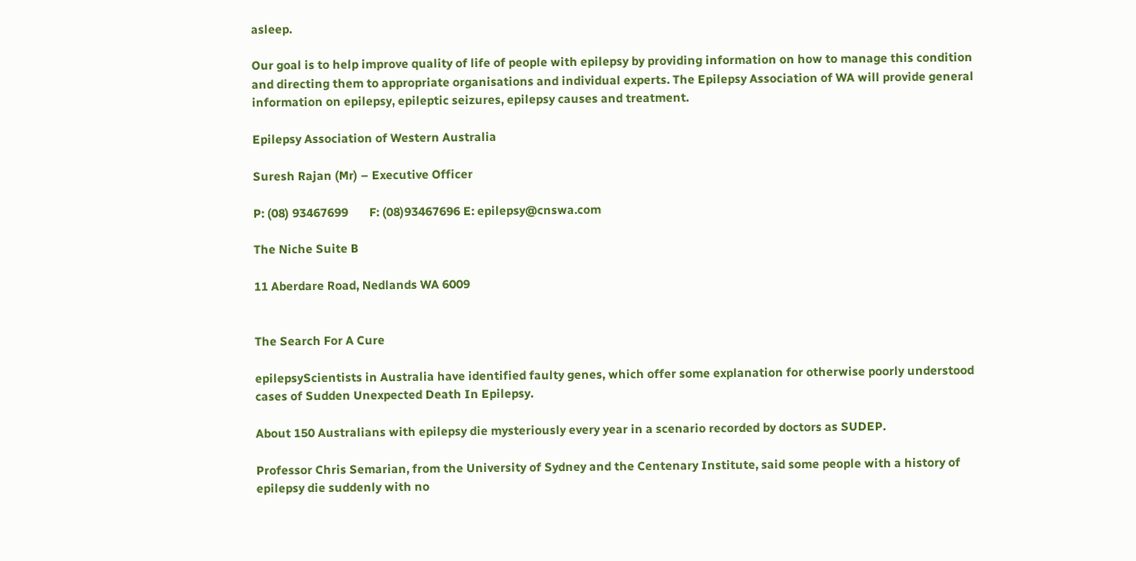asleep.

Our goal is to help improve quality of life of people with epilepsy by providing information on how to manage this condition and directing them to appropriate organisations and individual experts. The Epilepsy Association of WA will provide general information on epilepsy, epileptic seizures, epilepsy causes and treatment.

Epilepsy Association of Western Australia

Suresh Rajan (Mr) – Executive Officer

P: (08) 93467699       F: (08)93467696 E: epilepsy@cnswa.com

The Niche Suite B

11 Aberdare Road, Nedlands WA 6009


The Search For A Cure

epilepsyScientists in Australia have identified faulty genes, which offer some explanation for otherwise poorly understood cases of Sudden Unexpected Death In Epilepsy.

About 150 Australians with epilepsy die mysteriously every year in a scenario recorded by doctors as SUDEP.

Professor Chris Semarian, from the University of Sydney and the Centenary Institute, said some people with a history of epilepsy die suddenly with no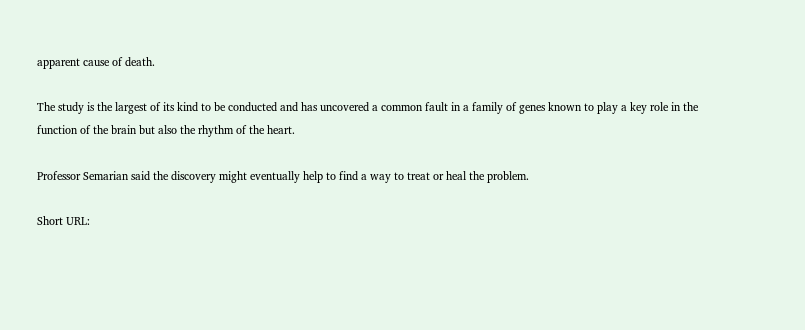apparent cause of death.

The study is the largest of its kind to be conducted and has uncovered a common fault in a family of genes known to play a key role in the function of the brain but also the rhythm of the heart.

Professor Semarian said the discovery might eventually help to find a way to treat or heal the problem.

Short URL: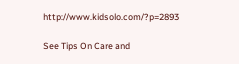http://www.kidsolo.com/?p=2893

See Tips On Care and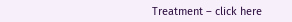Treatment – click here